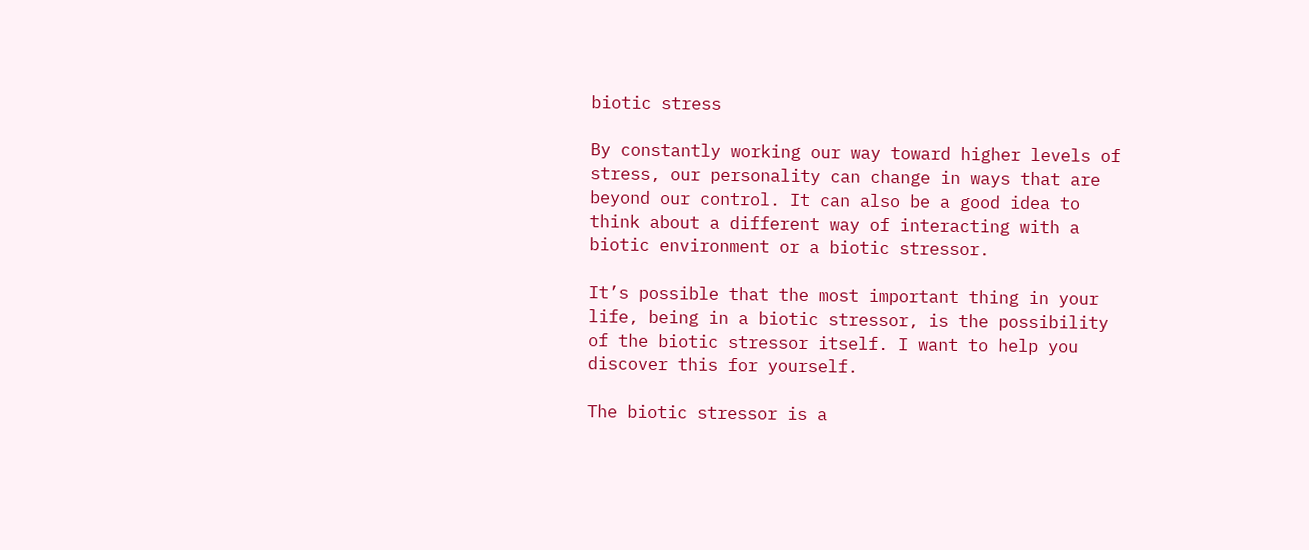biotic stress

By constantly working our way toward higher levels of stress, our personality can change in ways that are beyond our control. It can also be a good idea to think about a different way of interacting with a biotic environment or a biotic stressor.

It’s possible that the most important thing in your life, being in a biotic stressor, is the possibility of the biotic stressor itself. I want to help you discover this for yourself.

The biotic stressor is a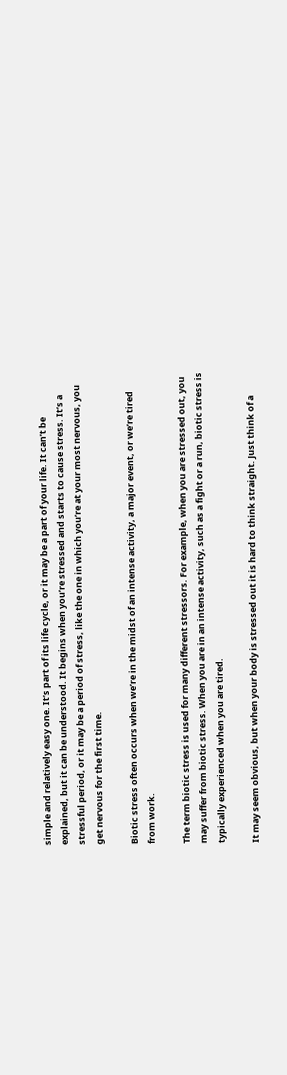simple and relatively easy one. It’s part of its life cycle, or it may be a part of your life. It can’t be explained, but it can be understood. It begins when you’re stressed and starts to cause stress. It’s a stressful period, or it may be a period of stress, like the one in which you’re at your most nervous, you get nervous for the first time.

Biotic stress often occurs when we’re in the midst of an intense activity, a major event, or we’re tired from work.

The term biotic stress is used for many different stressors. For example, when you are stressed out, you may suffer from biotic stress. When you are in an intense activity, such as a fight or a run, biotic stress is typically experienced when you are tired.

It may seem obvious, but when your body is stressed out it is hard to think straight. Just think of a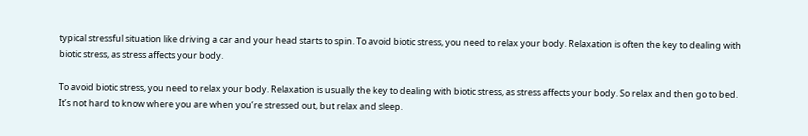typical stressful situation like driving a car and your head starts to spin. To avoid biotic stress, you need to relax your body. Relaxation is often the key to dealing with biotic stress, as stress affects your body.

To avoid biotic stress, you need to relax your body. Relaxation is usually the key to dealing with biotic stress, as stress affects your body. So relax and then go to bed. It’s not hard to know where you are when you’re stressed out, but relax and sleep.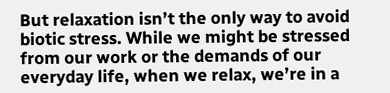But relaxation isn’t the only way to avoid biotic stress. While we might be stressed from our work or the demands of our everyday life, when we relax, we’re in a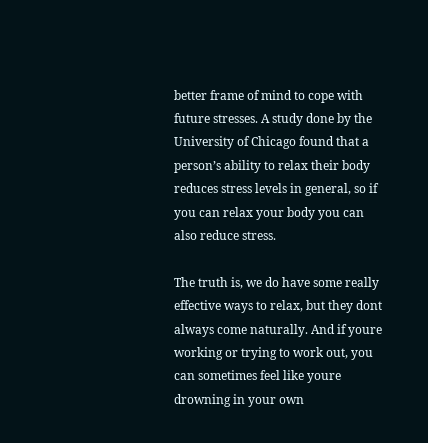better frame of mind to cope with future stresses. A study done by the University of Chicago found that a person’s ability to relax their body reduces stress levels in general, so if you can relax your body you can also reduce stress.

The truth is, we do have some really effective ways to relax, but they dont always come naturally. And if youre working or trying to work out, you can sometimes feel like youre drowning in your own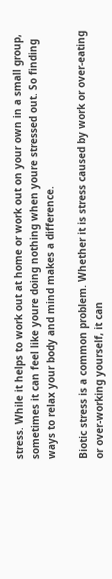stress. While it helps to work out at home or work out on your own in a small group, sometimes it can feel like youre doing nothing when youre stressed out. So finding ways to relax your body and mind makes a difference.

Biotic stress is a common problem. Whether it is stress caused by work or over-eating or over-working yourself, it can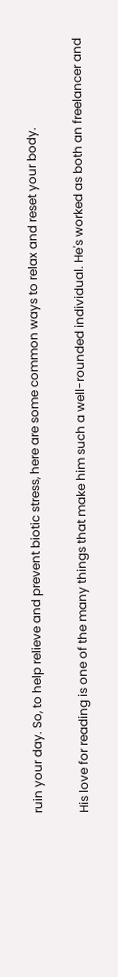ruin your day. So, to help relieve and prevent biotic stress, here are some common ways to relax and reset your body.

His love for reading is one of the many things that make him such a well-rounded individual. He's worked as both an freelancer and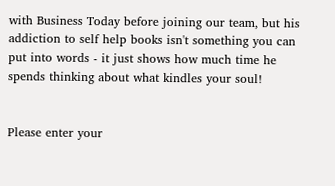with Business Today before joining our team, but his addiction to self help books isn't something you can put into words - it just shows how much time he spends thinking about what kindles your soul!


Please enter your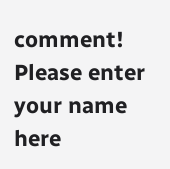comment!
Please enter your name here